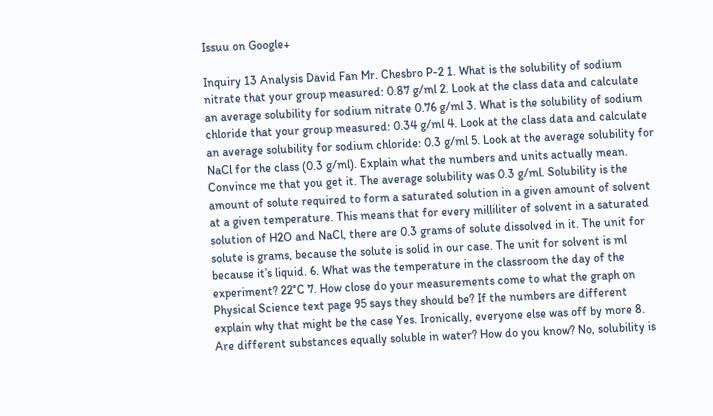Issuu on Google+

Inquiry 13 Analysis David Fan Mr. Chesbro P-2 1. What is the solubility of sodium nitrate that your group measured: 0.87 g/ml 2. Look at the class data and calculate an average solubility for sodium nitrate 0.76 g/ml 3. What is the solubility of sodium chloride that your group measured: 0.34 g/ml 4. Look at the class data and calculate an average solubility for sodium chloride: 0.3 g/ml 5. Look at the average solubility for NaCl for the class (0.3 g/ml). Explain what the numbers and units actually mean. Convince me that you get it. The average solubility was 0.3 g/ml. Solubility is the amount of solute required to form a saturated solution in a given amount of solvent at a given temperature. This means that for every milliliter of solvent in a saturated solution of H2O and NaCl, there are 0.3 grams of solute dissolved in it. The unit for solute is grams, because the solute is solid in our case. The unit for solvent is ml because it’s liquid. 6. What was the temperature in the classroom the day of the experiment? 22°C 7. How close do your measurements come to what the graph on Physical Science text page 95 says they should be? If the numbers are different explain why that might be the case Yes. Ironically, everyone else was off by more 8. Are different substances equally soluble in water? How do you know? No, solubility is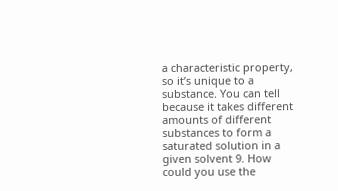a characteristic property, so it’s unique to a substance. You can tell because it takes different amounts of different substances to form a saturated solution in a given solvent 9. How could you use the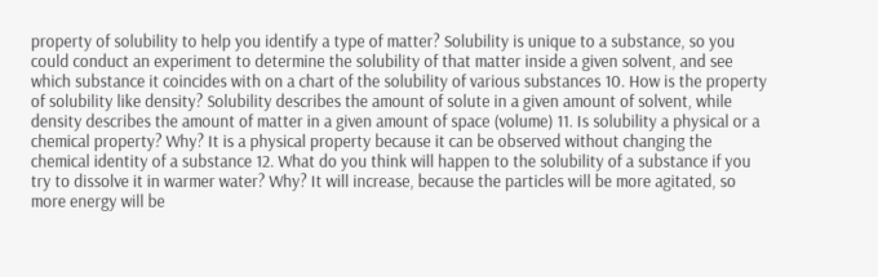property of solubility to help you identify a type of matter? Solubility is unique to a substance, so you could conduct an experiment to determine the solubility of that matter inside a given solvent, and see which substance it coincides with on a chart of the solubility of various substances 10. How is the property of solubility like density? Solubility describes the amount of solute in a given amount of solvent, while density describes the amount of matter in a given amount of space (volume) 11. Is solubility a physical or a chemical property? Why? It is a physical property because it can be observed without changing the chemical identity of a substance 12. What do you think will happen to the solubility of a substance if you try to dissolve it in warmer water? Why? It will increase, because the particles will be more agitated, so more energy will be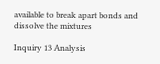available to break apart bonds and dissolve the mixtures

Inquiry 13 Analysis